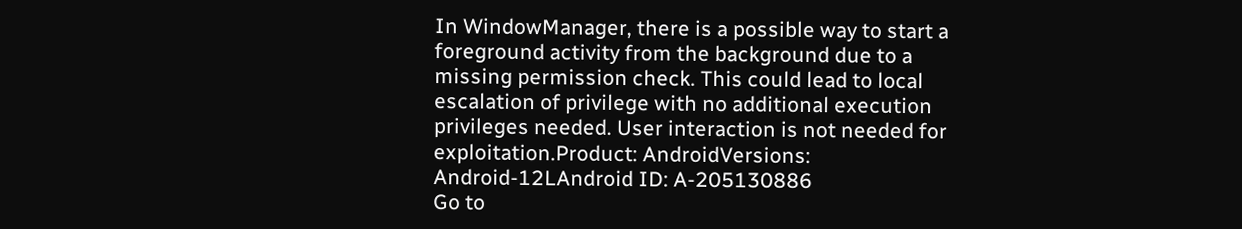In WindowManager, there is a possible way to start a foreground activity from the background due to a missing permission check. This could lead to local escalation of privilege with no additional execution privileges needed. User interaction is not needed for exploitation.Product: AndroidVersions: Android-12LAndroid ID: A-205130886
Go to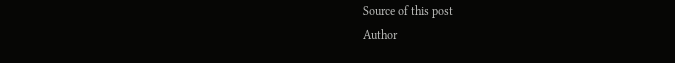Source of this post
Author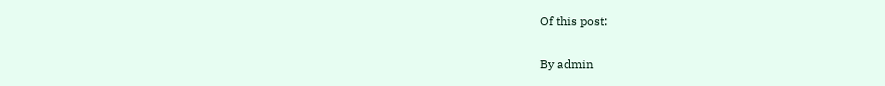Of this post:

By admin